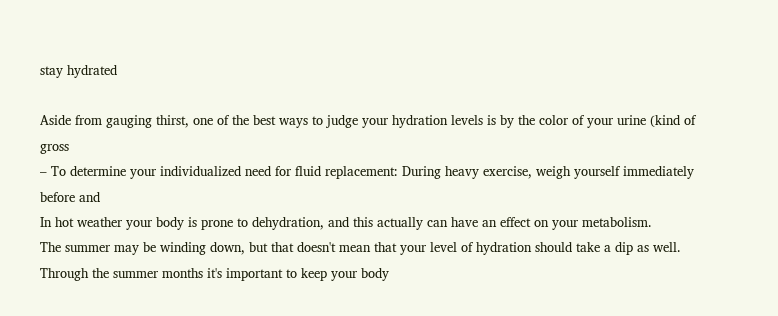stay hydrated

Aside from gauging thirst, one of the best ways to judge your hydration levels is by the color of your urine (kind of gross
– To determine your individualized need for fluid replacement: During heavy exercise, weigh yourself immediately before and
In hot weather your body is prone to dehydration, and this actually can have an effect on your metabolism.
The summer may be winding down, but that doesn't mean that your level of hydration should take a dip as well. Through the summer months it's important to keep your body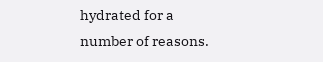hydrated for a number of reasons.